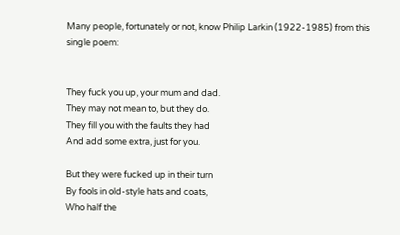Many people, fortunately or not, know Philip Larkin (1922-1985) from this single poem:


They fuck you up, your mum and dad.
They may not mean to, but they do.
They fill you with the faults they had
And add some extra, just for you.

But they were fucked up in their turn
By fools in old-style hats and coats,
Who half the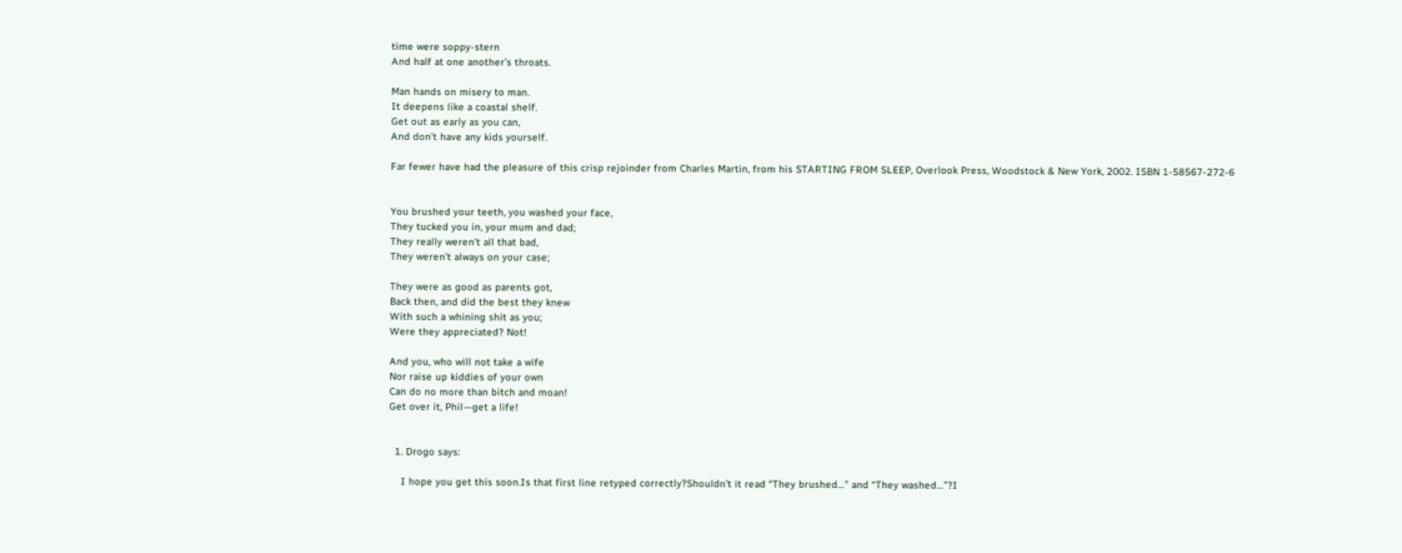time were soppy-stern
And half at one another’s throats.

Man hands on misery to man.
It deepens like a coastal shelf.
Get out as early as you can,
And don’t have any kids yourself.

Far fewer have had the pleasure of this crisp rejoinder from Charles Martin, from his STARTING FROM SLEEP, Overlook Press, Woodstock & New York, 2002. ISBN 1-58567-272-6


You brushed your teeth, you washed your face,
They tucked you in, your mum and dad;
They really weren’t all that bad,
They weren’t always on your case;

They were as good as parents got,
Back then, and did the best they knew
With such a whining shit as you;
Were they appreciated? Not!

And you, who will not take a wife
Nor raise up kiddies of your own
Can do no more than bitch and moan!
Get over it, Phil—get a life!


  1. Drogo says:

    I hope you get this soon.Is that first line retyped correctly?Shouldn’t it read “They brushed…” and “They washed…”?I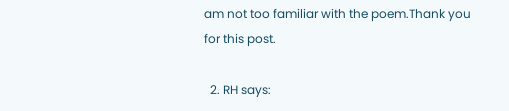am not too familiar with the poem.Thank you for this post.

  2. RH says: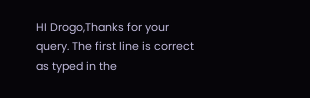HI Drogo,Thanks for your query. The first line is correct as typed in the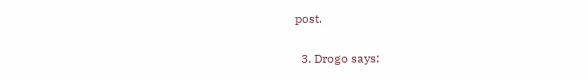post.

  3. Drogo says: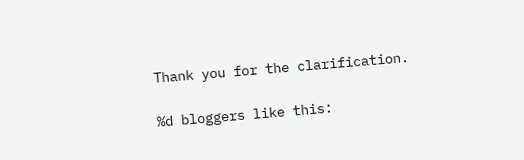Thank you for the clarification.

%d bloggers like this: